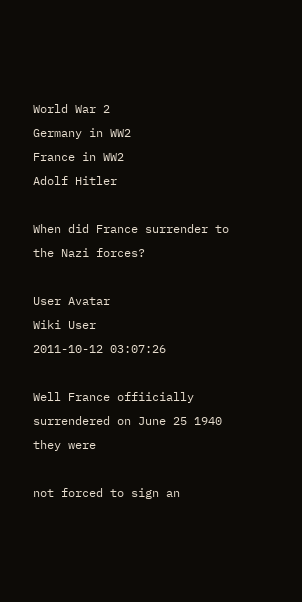World War 2
Germany in WW2
France in WW2
Adolf Hitler

When did France surrender to the Nazi forces?

User Avatar
Wiki User
2011-10-12 03:07:26

Well France offiicially surrendered on June 25 1940 they were

not forced to sign an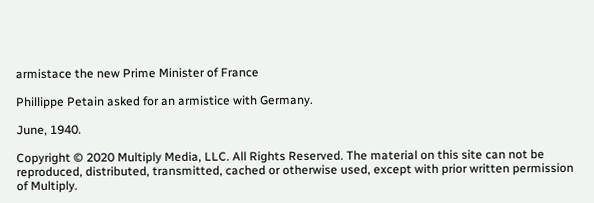armistace the new Prime Minister of France

Phillippe Petain asked for an armistice with Germany.

June, 1940.

Copyright © 2020 Multiply Media, LLC. All Rights Reserved. The material on this site can not be reproduced, distributed, transmitted, cached or otherwise used, except with prior written permission of Multiply.